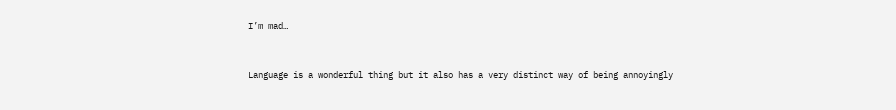I’m mad…


Language is a wonderful thing but it also has a very distinct way of being annoyingly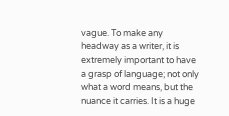vague. To make any headway as a writer, it is extremely important to have a grasp of language; not only what a word means, but the nuance it carries. It is a huge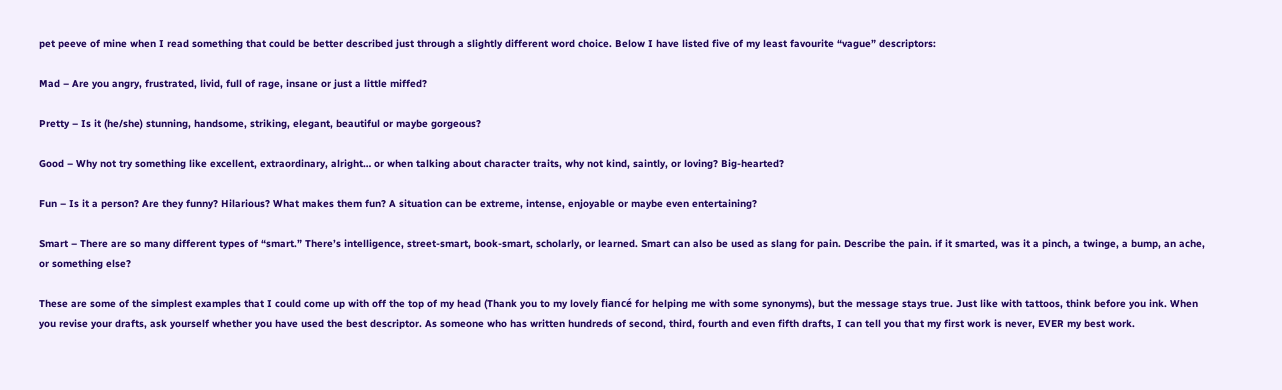pet peeve of mine when I read something that could be better described just through a slightly different word choice. Below I have listed five of my least favourite “vague” descriptors:

Mad – Are you angry, frustrated, livid, full of rage, insane or just a little miffed?

Pretty – Is it (he/she) stunning, handsome, striking, elegant, beautiful or maybe gorgeous?

Good – Why not try something like excellent, extraordinary, alright… or when talking about character traits, why not kind, saintly, or loving? Big-hearted?

Fun – Is it a person? Are they funny? Hilarious? What makes them fun? A situation can be extreme, intense, enjoyable or maybe even entertaining?

Smart – There are so many different types of “smart.” There’s intelligence, street-smart, book-smart, scholarly, or learned. Smart can also be used as slang for pain. Describe the pain. if it smarted, was it a pinch, a twinge, a bump, an ache, or something else?

These are some of the simplest examples that I could come up with off the top of my head (Thank you to my lovely fiancé for helping me with some synonyms), but the message stays true. Just like with tattoos, think before you ink. When you revise your drafts, ask yourself whether you have used the best descriptor. As someone who has written hundreds of second, third, fourth and even fifth drafts, I can tell you that my first work is never, EVER my best work.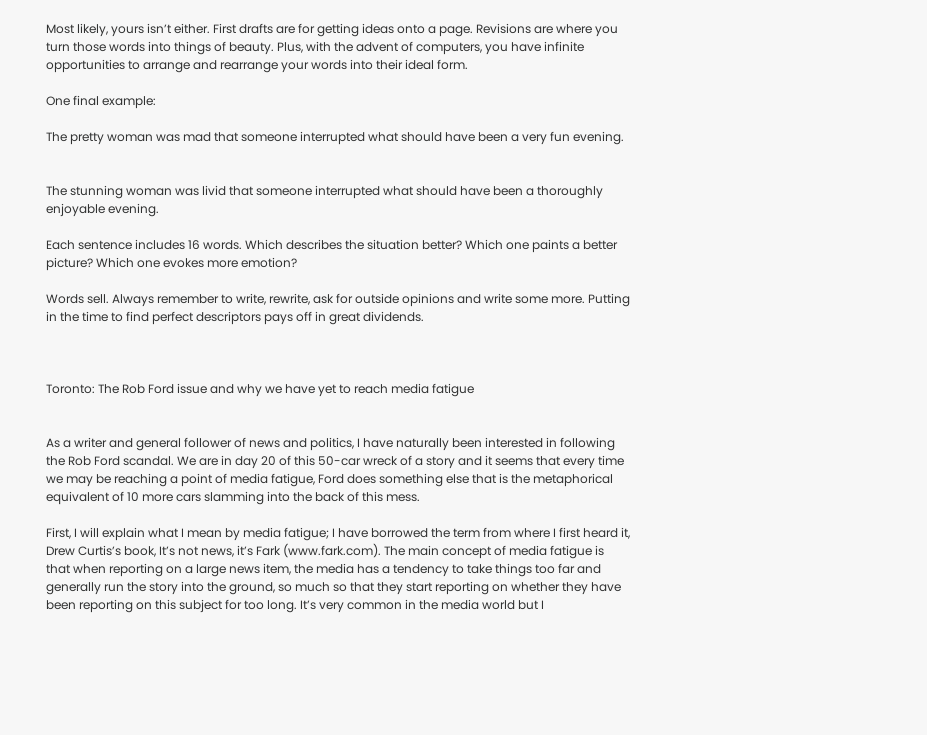Most likely, yours isn’t either. First drafts are for getting ideas onto a page. Revisions are where you turn those words into things of beauty. Plus, with the advent of computers, you have infinite opportunities to arrange and rearrange your words into their ideal form.

One final example:

The pretty woman was mad that someone interrupted what should have been a very fun evening.


The stunning woman was livid that someone interrupted what should have been a thoroughly enjoyable evening.

Each sentence includes 16 words. Which describes the situation better? Which one paints a better picture? Which one evokes more emotion?

Words sell. Always remember to write, rewrite, ask for outside opinions and write some more. Putting in the time to find perfect descriptors pays off in great dividends.



Toronto: The Rob Ford issue and why we have yet to reach media fatigue


As a writer and general follower of news and politics, I have naturally been interested in following the Rob Ford scandal. We are in day 20 of this 50-car wreck of a story and it seems that every time we may be reaching a point of media fatigue, Ford does something else that is the metaphorical equivalent of 10 more cars slamming into the back of this mess.

First, I will explain what I mean by media fatigue; I have borrowed the term from where I first heard it, Drew Curtis’s book, It’s not news, it’s Fark (www.fark.com). The main concept of media fatigue is that when reporting on a large news item, the media has a tendency to take things too far and generally run the story into the ground, so much so that they start reporting on whether they have been reporting on this subject for too long. It’s very common in the media world but I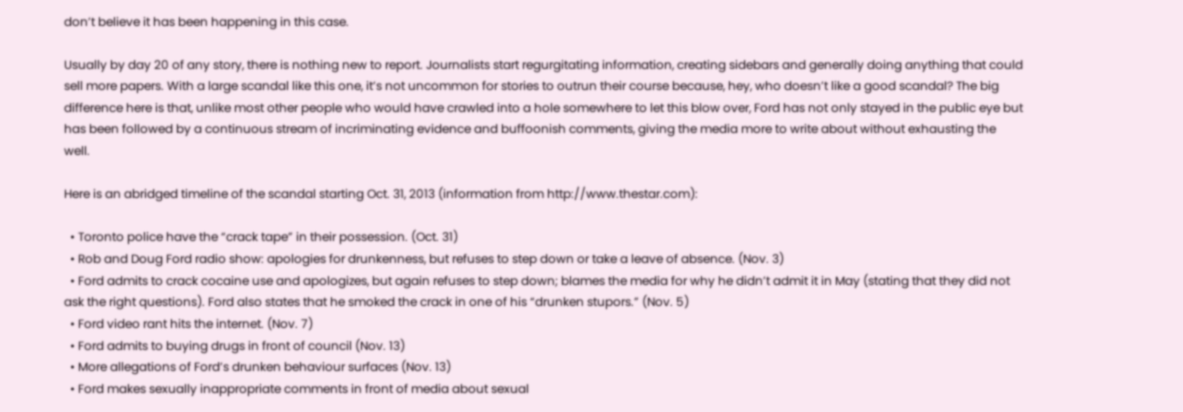don’t believe it has been happening in this case.

Usually by day 20 of any story, there is nothing new to report. Journalists start regurgitating information, creating sidebars and generally doing anything that could sell more papers. With a large scandal like this one, it’s not uncommon for stories to outrun their course because, hey, who doesn’t like a good scandal? The big difference here is that, unlike most other people who would have crawled into a hole somewhere to let this blow over, Ford has not only stayed in the public eye but has been followed by a continuous stream of incriminating evidence and buffoonish comments, giving the media more to write about without exhausting the well.

Here is an abridged timeline of the scandal starting Oct. 31, 2013 (information from http://www.thestar.com):

  • Toronto police have the “crack tape” in their possession. (Oct. 31)
  • Rob and Doug Ford radio show: apologies for drunkenness, but refuses to step down or take a leave of absence. (Nov. 3)
  • Ford admits to crack cocaine use and apologizes, but again refuses to step down; blames the media for why he didn’t admit it in May (stating that they did not ask the right questions). Ford also states that he smoked the crack in one of his “drunken stupors.” (Nov. 5)
  • Ford video rant hits the internet. (Nov. 7)
  • Ford admits to buying drugs in front of council (Nov. 13)
  • More allegations of Ford’s drunken behaviour surfaces (Nov. 13)
  • Ford makes sexually inappropriate comments in front of media about sexual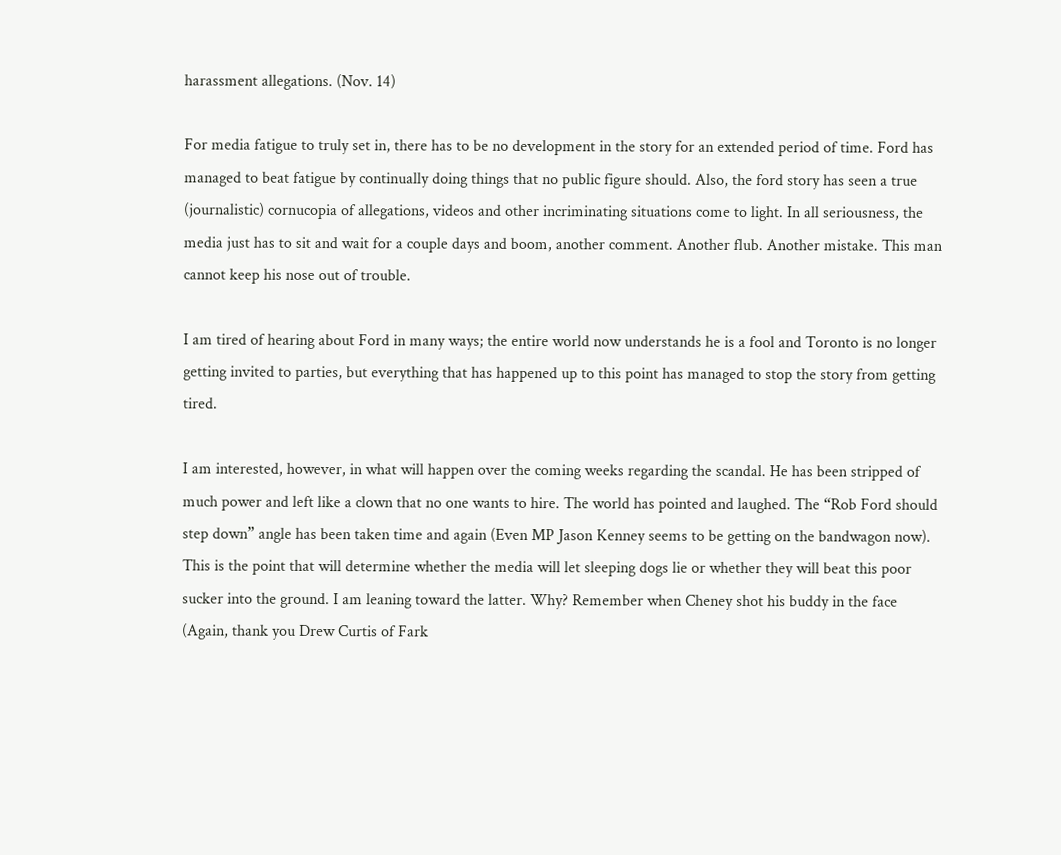harassment allegations. (Nov. 14)

For media fatigue to truly set in, there has to be no development in the story for an extended period of time. Ford has managed to beat fatigue by continually doing things that no public figure should. Also, the ford story has seen a true (journalistic) cornucopia of allegations, videos and other incriminating situations come to light. In all seriousness, the media just has to sit and wait for a couple days and boom, another comment. Another flub. Another mistake. This man cannot keep his nose out of trouble.

I am tired of hearing about Ford in many ways; the entire world now understands he is a fool and Toronto is no longer getting invited to parties, but everything that has happened up to this point has managed to stop the story from getting tired.

I am interested, however, in what will happen over the coming weeks regarding the scandal. He has been stripped of much power and left like a clown that no one wants to hire. The world has pointed and laughed. The “Rob Ford should step down” angle has been taken time and again (Even MP Jason Kenney seems to be getting on the bandwagon now). This is the point that will determine whether the media will let sleeping dogs lie or whether they will beat this poor sucker into the ground. I am leaning toward the latter. Why? Remember when Cheney shot his buddy in the face (Again, thank you Drew Curtis of Fark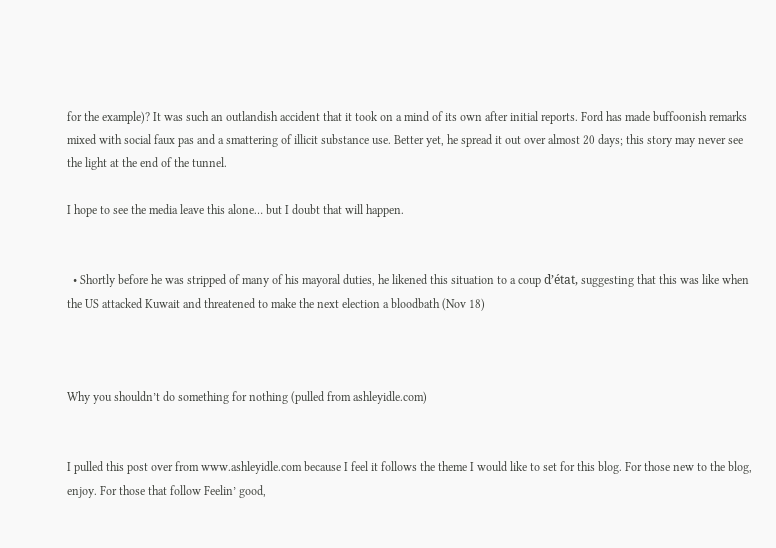for the example)? It was such an outlandish accident that it took on a mind of its own after initial reports. Ford has made buffoonish remarks mixed with social faux pas and a smattering of illicit substance use. Better yet, he spread it out over almost 20 days; this story may never see the light at the end of the tunnel.

I hope to see the media leave this alone… but I doubt that will happen.


  • Shortly before he was stripped of many of his mayoral duties, he likened this situation to a coup d’état, suggesting that this was like when the US attacked Kuwait and threatened to make the next election a bloodbath (Nov 18)



Why you shouldn’t do something for nothing (pulled from ashleyidle.com)


I pulled this post over from www.ashleyidle.com because I feel it follows the theme I would like to set for this blog. For those new to the blog, enjoy. For those that follow Feelin’ good,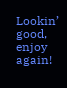Lookin’ good, enjoy again!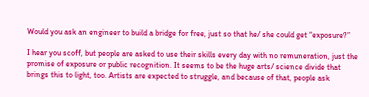Would you ask an engineer to build a bridge for free, just so that he/ she could get “exposure?”

I hear you scoff, but people are asked to use their skills every day with no remuneration, just the promise of exposure or public recognition. It seems to be the huge arts/ science divide that brings this to light, too. Artists are expected to struggle, and because of that, people ask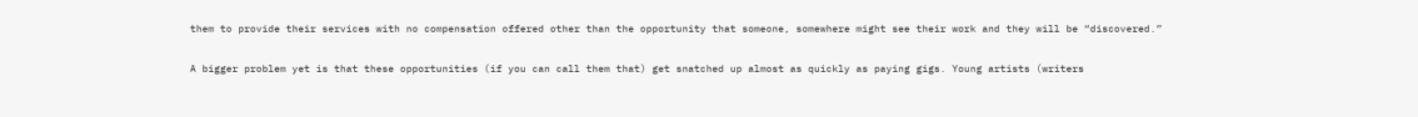them to provide their services with no compensation offered other than the opportunity that someone, somewhere might see their work and they will be “discovered.”

A bigger problem yet is that these opportunities (if you can call them that) get snatched up almost as quickly as paying gigs. Young artists (writers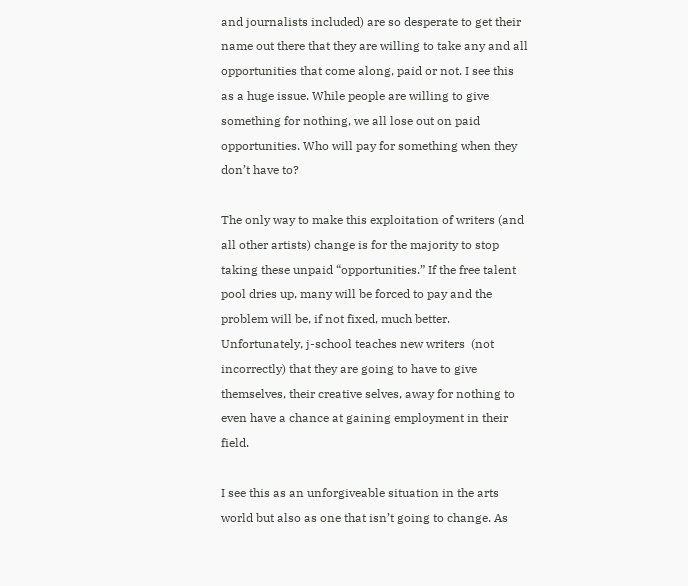and journalists included) are so desperate to get their name out there that they are willing to take any and all opportunities that come along, paid or not. I see this as a huge issue. While people are willing to give something for nothing, we all lose out on paid opportunities. Who will pay for something when they don’t have to?

The only way to make this exploitation of writers (and all other artists) change is for the majority to stop taking these unpaid “opportunities.” If the free talent pool dries up, many will be forced to pay and the problem will be, if not fixed, much better. Unfortunately, j-school teaches new writers  (not incorrectly) that they are going to have to give themselves, their creative selves, away for nothing to even have a chance at gaining employment in their field.

I see this as an unforgiveable situation in the arts world but also as one that isn’t going to change. As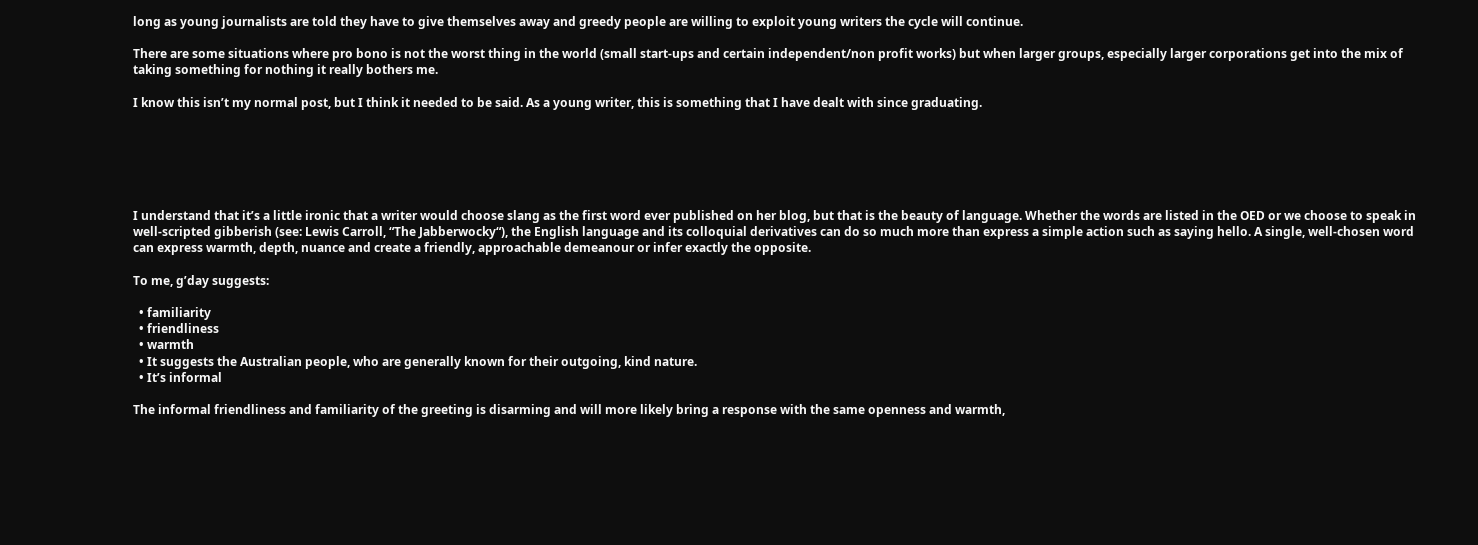long as young journalists are told they have to give themselves away and greedy people are willing to exploit young writers the cycle will continue.

There are some situations where pro bono is not the worst thing in the world (small start-ups and certain independent/non profit works) but when larger groups, especially larger corporations get into the mix of taking something for nothing it really bothers me.

I know this isn’t my normal post, but I think it needed to be said. As a young writer, this is something that I have dealt with since graduating.






I understand that it’s a little ironic that a writer would choose slang as the first word ever published on her blog, but that is the beauty of language. Whether the words are listed in the OED or we choose to speak in well-scripted gibberish (see: Lewis Carroll, “The Jabberwocky“), the English language and its colloquial derivatives can do so much more than express a simple action such as saying hello. A single, well-chosen word can express warmth, depth, nuance and create a friendly, approachable demeanour or infer exactly the opposite.

To me, g’day suggests:

  • familiarity
  • friendliness
  • warmth
  • It suggests the Australian people, who are generally known for their outgoing, kind nature.
  • It’s informal

The informal friendliness and familiarity of the greeting is disarming and will more likely bring a response with the same openness and warmth,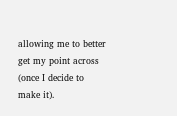allowing me to better get my point across (once I decide to make it).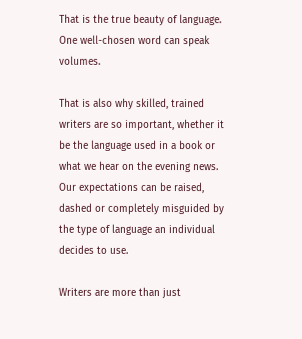That is the true beauty of language. One well-chosen word can speak volumes.

That is also why skilled, trained writers are so important, whether it be the language used in a book or what we hear on the evening news. Our expectations can be raised, dashed or completely misguided by the type of language an individual decides to use.

Writers are more than just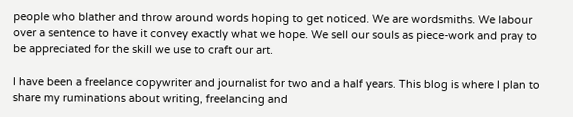people who blather and throw around words hoping to get noticed. We are wordsmiths. We labour over a sentence to have it convey exactly what we hope. We sell our souls as piece-work and pray to be appreciated for the skill we use to craft our art.

I have been a freelance copywriter and journalist for two and a half years. This blog is where I plan to share my ruminations about writing, freelancing and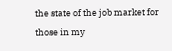the state of the job market for those in my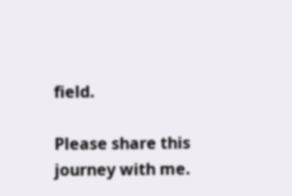field.

Please share this journey with me.